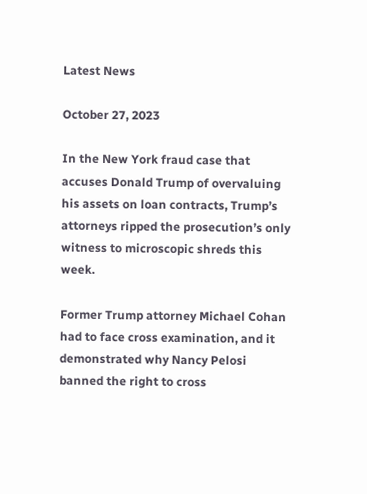Latest News

October 27, 2023

In the New York fraud case that accuses Donald Trump of overvaluing his assets on loan contracts, Trump’s attorneys ripped the prosecution’s only witness to microscopic shreds this week.

Former Trump attorney Michael Cohan had to face cross examination, and it demonstrated why Nancy Pelosi banned the right to cross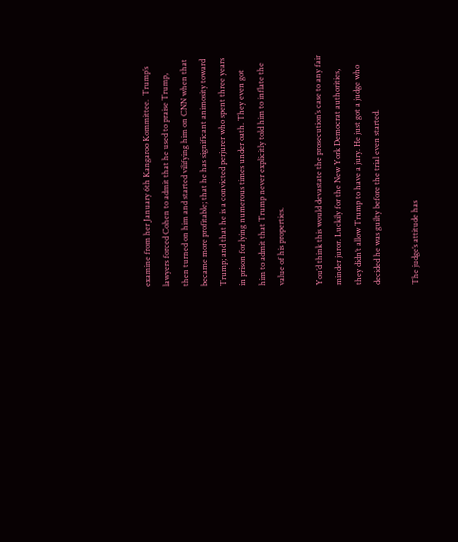examine from her January 6th Kangaroo Kommittee.  Trump’s lawyers forced Cohen to admit that he used to praise Trump, then turned on him and started vilifying him on CNN when that became more profitable; that he has significant animosity toward Trump; and that he is a convicted perjurer who spent three years in prison for lying numerous times under oath. They even got him to admit that Trump never explicitly told him to inflate the value of his properties.

You’d think this would devastate the prosecution’s case to any fair minder juror. Luckily for the New York Democrat authorities, they didn’t allow Trump to have a jury. He just got a judge who decided he was guilty before the trial even started.

The judge’s attitude has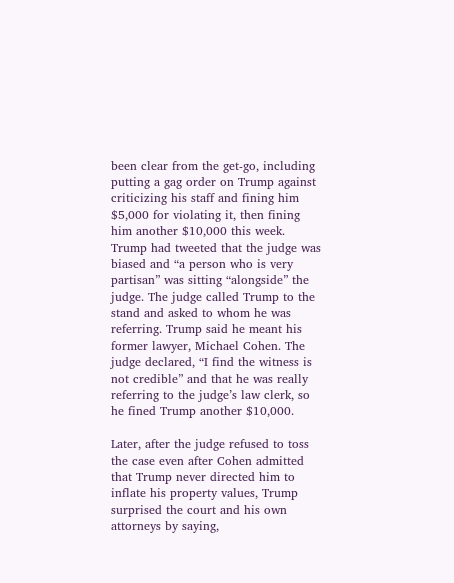been clear from the get-go, including putting a gag order on Trump against criticizing his staff and fining him $5,000 for violating it, then fining him another $10,000 this week. Trump had tweeted that the judge was biased and “a person who is very partisan” was sitting “alongside” the judge. The judge called Trump to the stand and asked to whom he was referring. Trump said he meant his former lawyer, Michael Cohen. The judge declared, “I find the witness is not credible” and that he was really referring to the judge’s law clerk, so he fined Trump another $10,000.

Later, after the judge refused to toss the case even after Cohen admitted that Trump never directed him to inflate his property values, Trump surprised the court and his own attorneys by saying,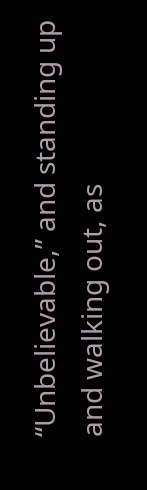“Unbelievable,” and standing up and walking out, as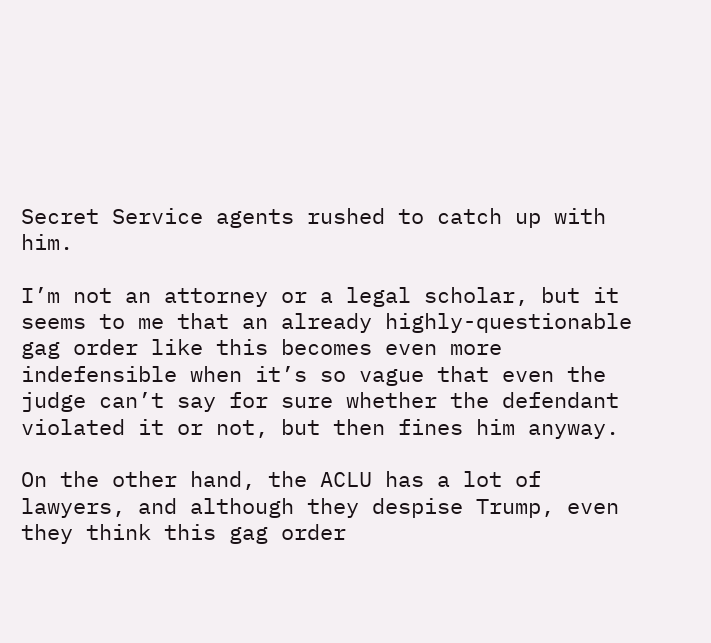Secret Service agents rushed to catch up with him.

I’m not an attorney or a legal scholar, but it seems to me that an already highly-questionable gag order like this becomes even more indefensible when it’s so vague that even the judge can’t say for sure whether the defendant violated it or not, but then fines him anyway.

On the other hand, the ACLU has a lot of lawyers, and although they despise Trump, even they think this gag order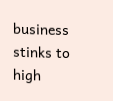business stinks to high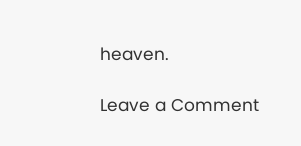heaven.

Leave a Comment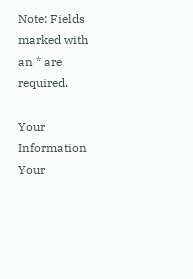Note: Fields marked with an * are required.

Your Information
Your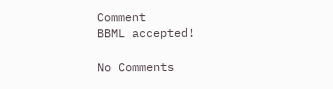Comment
BBML accepted!

No Comments